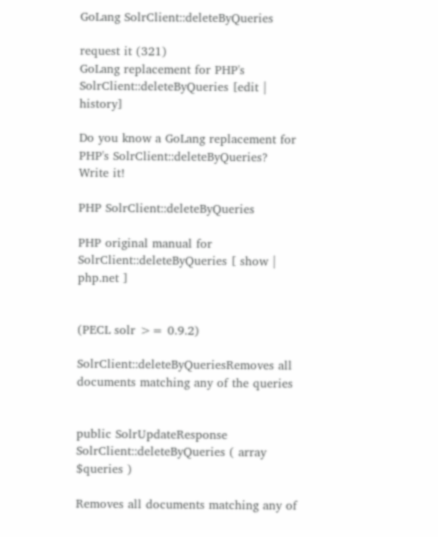GoLang SolrClient::deleteByQueries

request it (321)
GoLang replacement for PHP's SolrClient::deleteByQueries [edit | history]

Do you know a GoLang replacement for PHP's SolrClient::deleteByQueries? Write it!

PHP SolrClient::deleteByQueries

PHP original manual for SolrClient::deleteByQueries [ show | php.net ]


(PECL solr >= 0.9.2)

SolrClient::deleteByQueriesRemoves all documents matching any of the queries


public SolrUpdateResponse SolrClient::deleteByQueries ( array $queries )

Removes all documents matching any of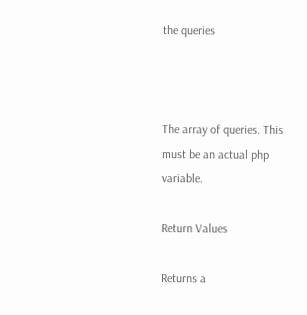the queries



The array of queries. This must be an actual php variable.

Return Values

Returns a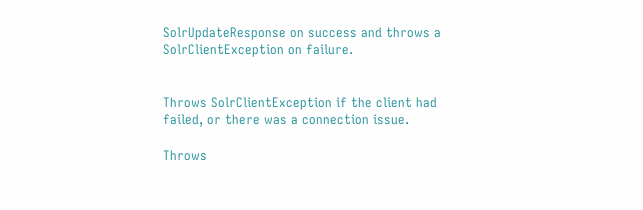SolrUpdateResponse on success and throws a SolrClientException on failure.


Throws SolrClientException if the client had failed, or there was a connection issue.

Throws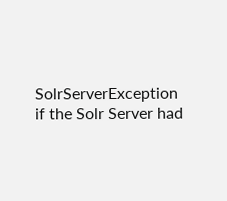SolrServerException if the Solr Server had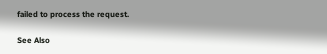failed to process the request.

See Also